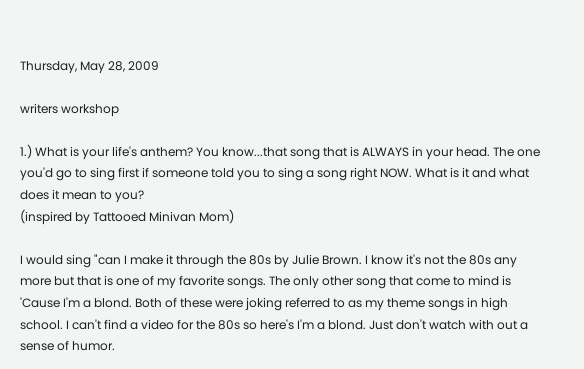Thursday, May 28, 2009

writers workshop

1.) What is your life's anthem? You know...that song that is ALWAYS in your head. The one you'd go to sing first if someone told you to sing a song right NOW. What is it and what does it mean to you?
(inspired by Tattooed Minivan Mom)

I would sing "can I make it through the 80s by Julie Brown. I know it's not the 80s any more but that is one of my favorite songs. The only other song that come to mind is 'Cause I'm a blond. Both of these were joking referred to as my theme songs in high school. I can't find a video for the 80s so here's I'm a blond. Just don't watch with out a sense of humor.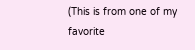(This is from one of my favorite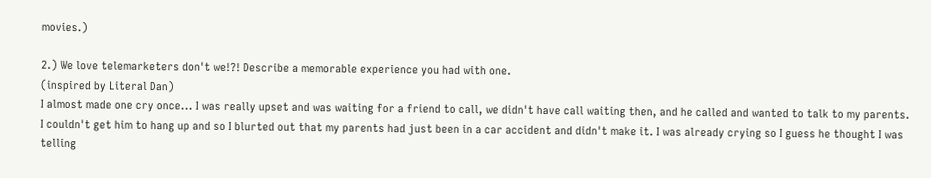movies.)

2.) We love telemarketers don't we!?! Describe a memorable experience you had with one.
(inspired by Literal Dan)
I almost made one cry once... I was really upset and was waiting for a friend to call, we didn't have call waiting then, and he called and wanted to talk to my parents. I couldn't get him to hang up and so I blurted out that my parents had just been in a car accident and didn't make it. I was already crying so I guess he thought I was telling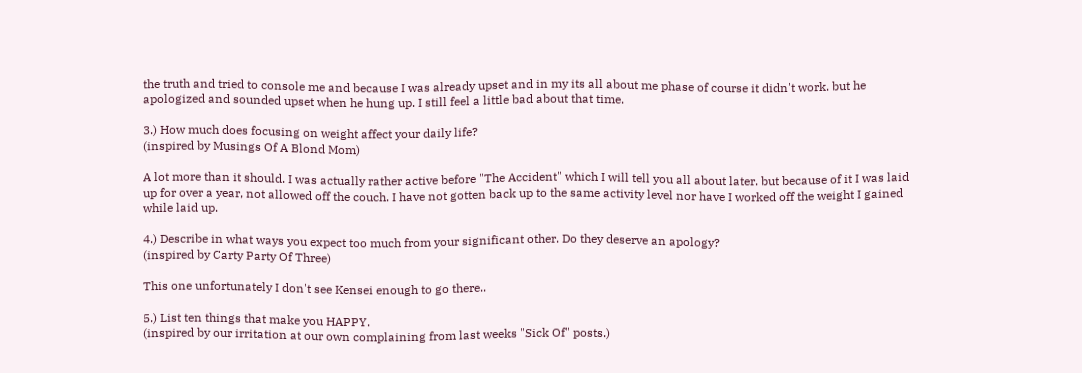the truth and tried to console me and because I was already upset and in my its all about me phase of course it didn't work. but he apologized and sounded upset when he hung up. I still feel a little bad about that time.

3.) How much does focusing on weight affect your daily life?
(inspired by Musings Of A Blond Mom)

A lot more than it should. I was actually rather active before "The Accident" which I will tell you all about later. but because of it I was laid up for over a year, not allowed off the couch. I have not gotten back up to the same activity level nor have I worked off the weight I gained while laid up.

4.) Describe in what ways you expect too much from your significant other. Do they deserve an apology?
(inspired by Carty Party Of Three)

This one unfortunately I don't see Kensei enough to go there..

5.) List ten things that make you HAPPY.
(inspired by our irritation at our own complaining from last weeks "Sick Of" posts.)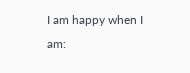I am happy when I am: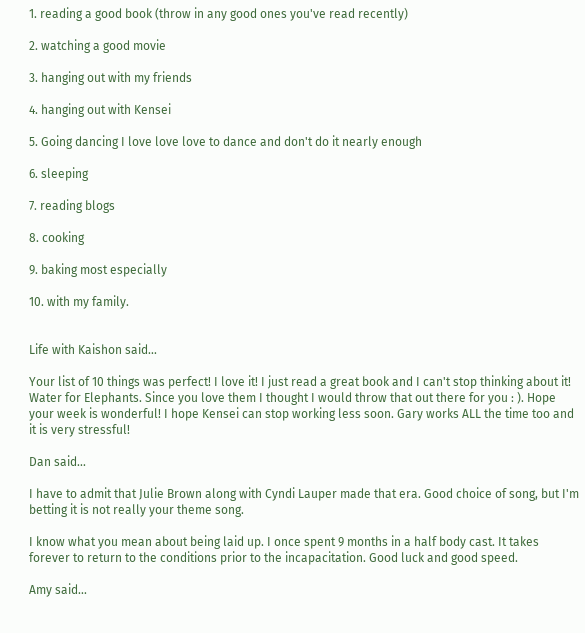1. reading a good book (throw in any good ones you've read recently)

2. watching a good movie

3. hanging out with my friends

4. hanging out with Kensei

5. Going dancing I love love love to dance and don't do it nearly enough

6. sleeping

7. reading blogs

8. cooking

9. baking most especially

10. with my family.


Life with Kaishon said...

Your list of 10 things was perfect! I love it! I just read a great book and I can't stop thinking about it! Water for Elephants. Since you love them I thought I would throw that out there for you : ). Hope your week is wonderful! I hope Kensei can stop working less soon. Gary works ALL the time too and it is very stressful!

Dan said...

I have to admit that Julie Brown along with Cyndi Lauper made that era. Good choice of song, but I'm betting it is not really your theme song.

I know what you mean about being laid up. I once spent 9 months in a half body cast. It takes forever to return to the conditions prior to the incapacitation. Good luck and good speed.

Amy said...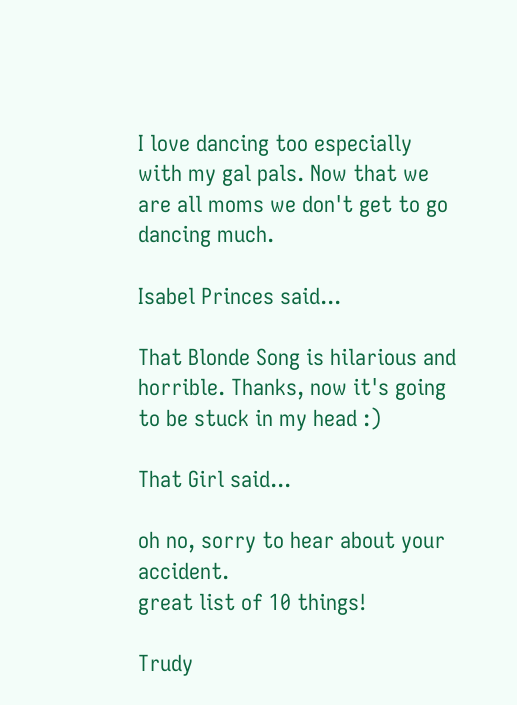I love dancing too especially with my gal pals. Now that we are all moms we don't get to go dancing much.

Isabel Princes said...

That Blonde Song is hilarious and horrible. Thanks, now it's going to be stuck in my head :)

That Girl said...

oh no, sorry to hear about your accident.
great list of 10 things!

Trudy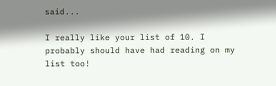said...

I really like your list of 10. I probably should have had reading on my list too!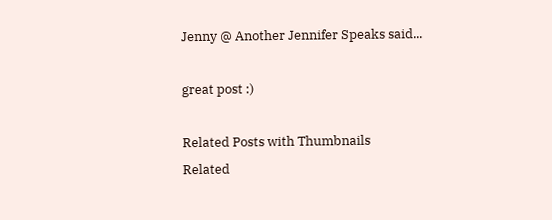Jenny @ Another Jennifer Speaks said...

great post :)

Related Posts with Thumbnails
Related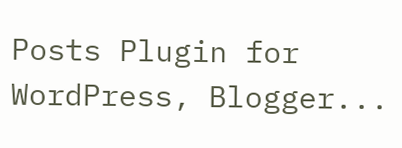Posts Plugin for WordPress, Blogger...